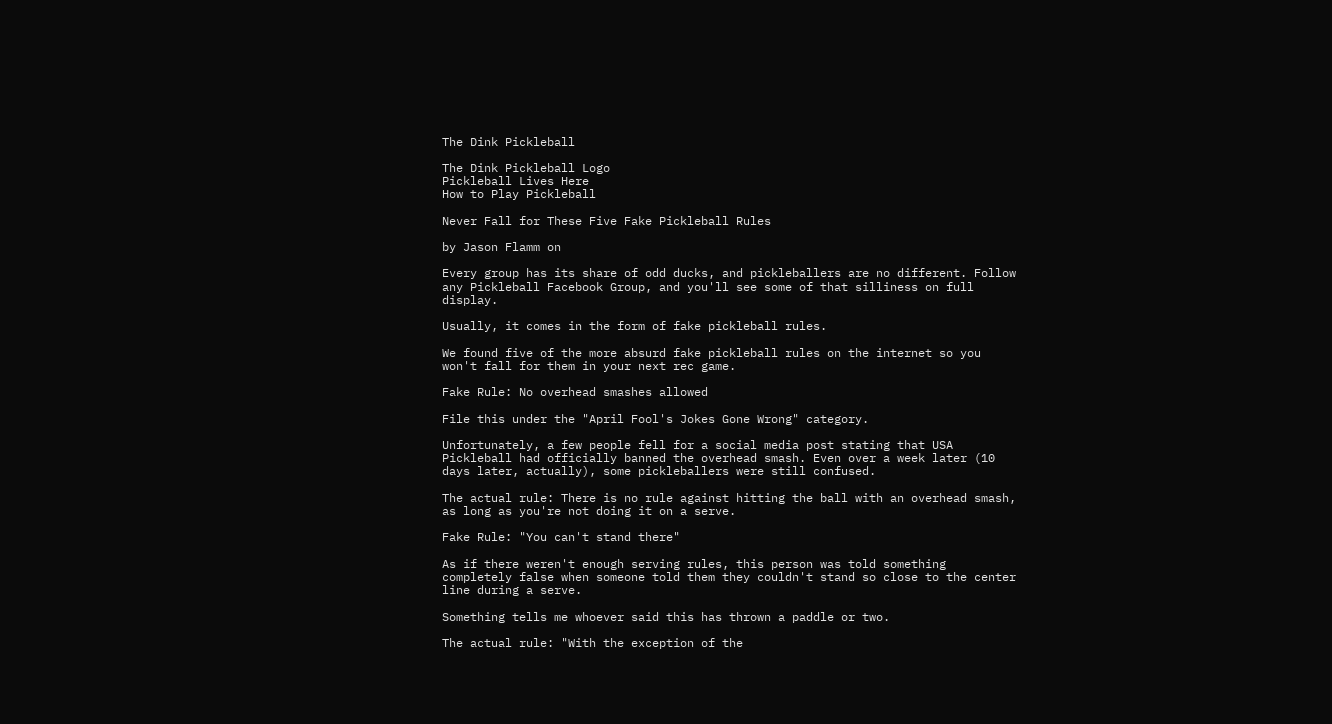The Dink Pickleball

The Dink Pickleball Logo
Pickleball Lives Here
How to Play Pickleball

Never Fall for These Five Fake Pickleball Rules

by Jason Flamm on

Every group has its share of odd ducks, and pickleballers are no different. Follow any Pickleball Facebook Group, and you'll see some of that silliness on full display.

Usually, it comes in the form of fake pickleball rules.

We found five of the more absurd fake pickleball rules on the internet so you won't fall for them in your next rec game.

Fake Rule: No overhead smashes allowed

File this under the "April Fool's Jokes Gone Wrong" category.

Unfortunately, a few people fell for a social media post stating that USA Pickleball had officially banned the overhead smash. Even over a week later (10 days later, actually), some pickleballers were still confused.

The actual rule: There is no rule against hitting the ball with an overhead smash, as long as you're not doing it on a serve.

Fake Rule: "You can't stand there"

As if there weren't enough serving rules, this person was told something completely false when someone told them they couldn't stand so close to the center line during a serve.

Something tells me whoever said this has thrown a paddle or two.

The actual rule: "With the exception of the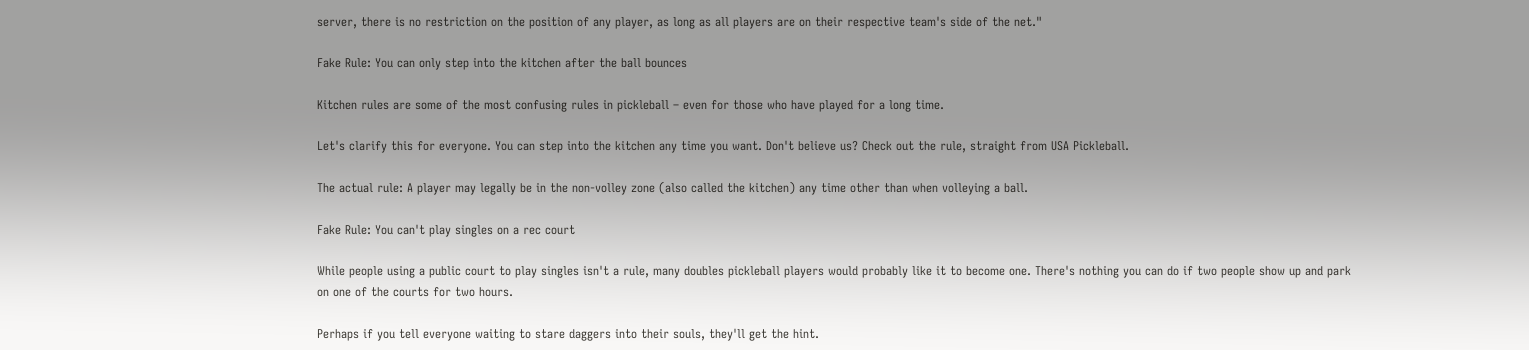server, there is no restriction on the position of any player, as long as all players are on their respective team's side of the net."

Fake Rule: You can only step into the kitchen after the ball bounces

Kitchen rules are some of the most confusing rules in pickleball – even for those who have played for a long time.

Let's clarify this for everyone. You can step into the kitchen any time you want. Don't believe us? Check out the rule, straight from USA Pickleball.

The actual rule: A player may legally be in the non-volley zone (also called the kitchen) any time other than when volleying a ball.

Fake Rule: You can't play singles on a rec court

While people using a public court to play singles isn't a rule, many doubles pickleball players would probably like it to become one. There's nothing you can do if two people show up and park on one of the courts for two hours.

Perhaps if you tell everyone waiting to stare daggers into their souls, they'll get the hint.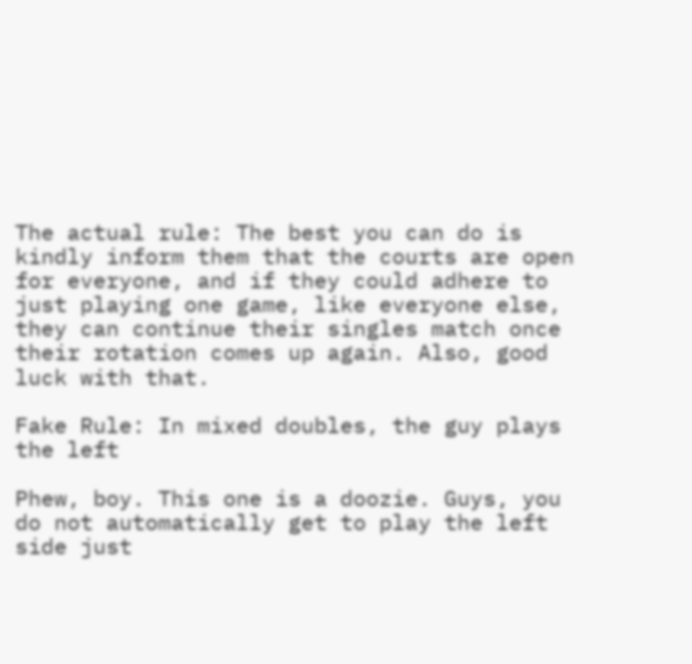The actual rule: The best you can do is kindly inform them that the courts are open for everyone, and if they could adhere to just playing one game, like everyone else, they can continue their singles match once their rotation comes up again. Also, good luck with that.

Fake Rule: In mixed doubles, the guy plays the left

Phew, boy. This one is a doozie. Guys, you do not automatically get to play the left side just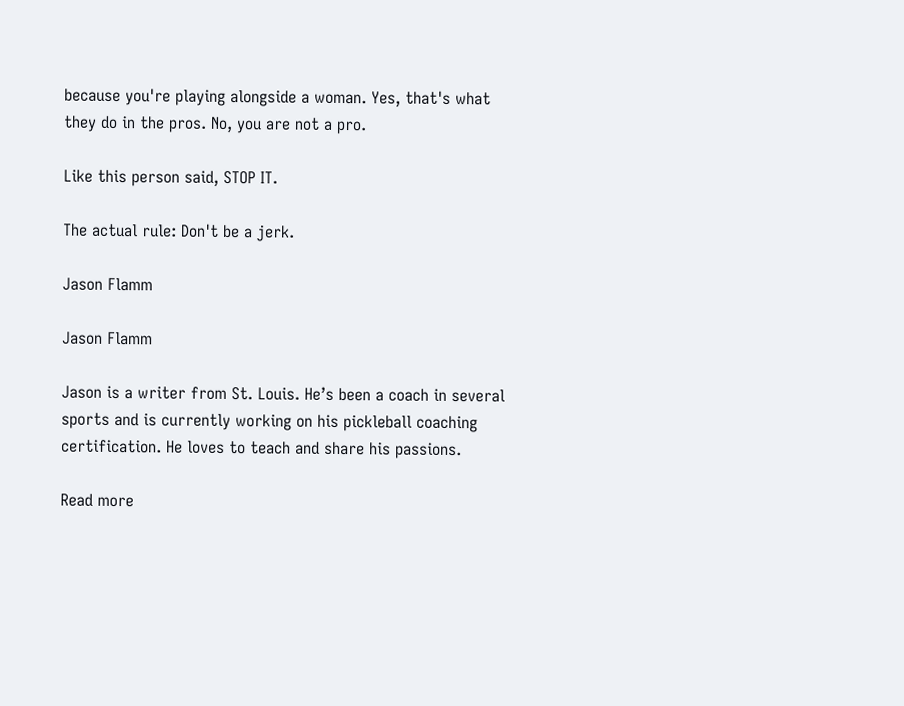because you're playing alongside a woman. Yes, that's what they do in the pros. No, you are not a pro.

Like this person said, STOP IT.

The actual rule: Don't be a jerk.

Jason Flamm

Jason Flamm

Jason is a writer from St. Louis. He’s been a coach in several sports and is currently working on his pickleball coaching certification. He loves to teach and share his passions.

Read more